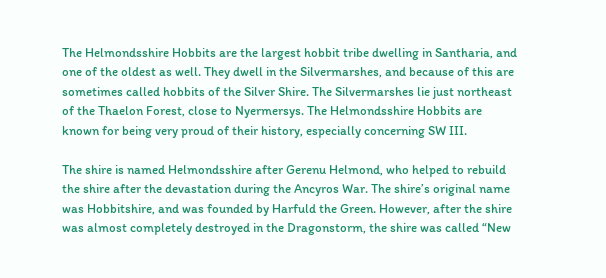The Helmondsshire Hobbits are the largest hobbit tribe dwelling in Santharia, and one of the oldest as well. They dwell in the Silvermarshes, and because of this are sometimes called hobbits of the Silver Shire. The Silvermarshes lie just northeast of the Thaelon Forest, close to Nyermersys. The Helmondsshire Hobbits are known for being very proud of their history, especially concerning SW III.

The shire is named Helmondsshire after Gerenu Helmond, who helped to rebuild the shire after the devastation during the Ancyros War. The shire’s original name was Hobbitshire, and was founded by Harfuld the Green. However, after the shire was almost completely destroyed in the Dragonstorm, the shire was called “New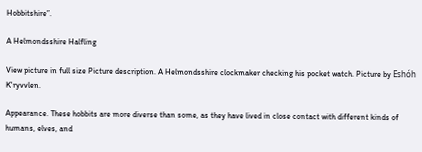Hobbitshire”.

A Helmondsshire Halfling

View picture in full size Picture description. A Helmondsshire clockmaker checking his pocket watch. Picture by Eshóh K'ryvvlen.

Appearance. These hobbits are more diverse than some, as they have lived in close contact with different kinds of humans, elves, and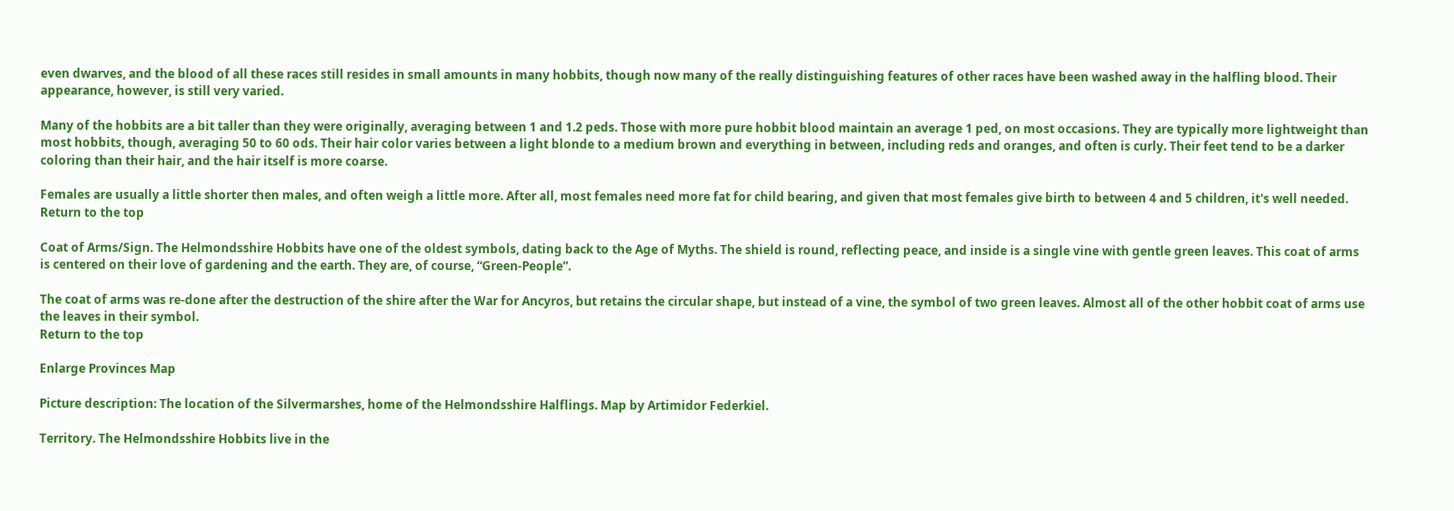even dwarves, and the blood of all these races still resides in small amounts in many hobbits, though now many of the really distinguishing features of other races have been washed away in the halfling blood. Their appearance, however, is still very varied.

Many of the hobbits are a bit taller than they were originally, averaging between 1 and 1.2 peds. Those with more pure hobbit blood maintain an average 1 ped, on most occasions. They are typically more lightweight than most hobbits, though, averaging 50 to 60 ods. Their hair color varies between a light blonde to a medium brown and everything in between, including reds and oranges, and often is curly. Their feet tend to be a darker coloring than their hair, and the hair itself is more coarse.

Females are usually a little shorter then males, and often weigh a little more. After all, most females need more fat for child bearing, and given that most females give birth to between 4 and 5 children, it's well needed.
Return to the top

Coat of Arms/Sign. The Helmondsshire Hobbits have one of the oldest symbols, dating back to the Age of Myths. The shield is round, reflecting peace, and inside is a single vine with gentle green leaves. This coat of arms is centered on their love of gardening and the earth. They are, of course, “Green-People”.

The coat of arms was re-done after the destruction of the shire after the War for Ancyros, but retains the circular shape, but instead of a vine, the symbol of two green leaves. Almost all of the other hobbit coat of arms use the leaves in their symbol.
Return to the top

Enlarge Provinces Map

Picture description: The location of the Silvermarshes, home of the Helmondsshire Halflings. Map by Artimidor Federkiel.

Territory. The Helmondsshire Hobbits live in the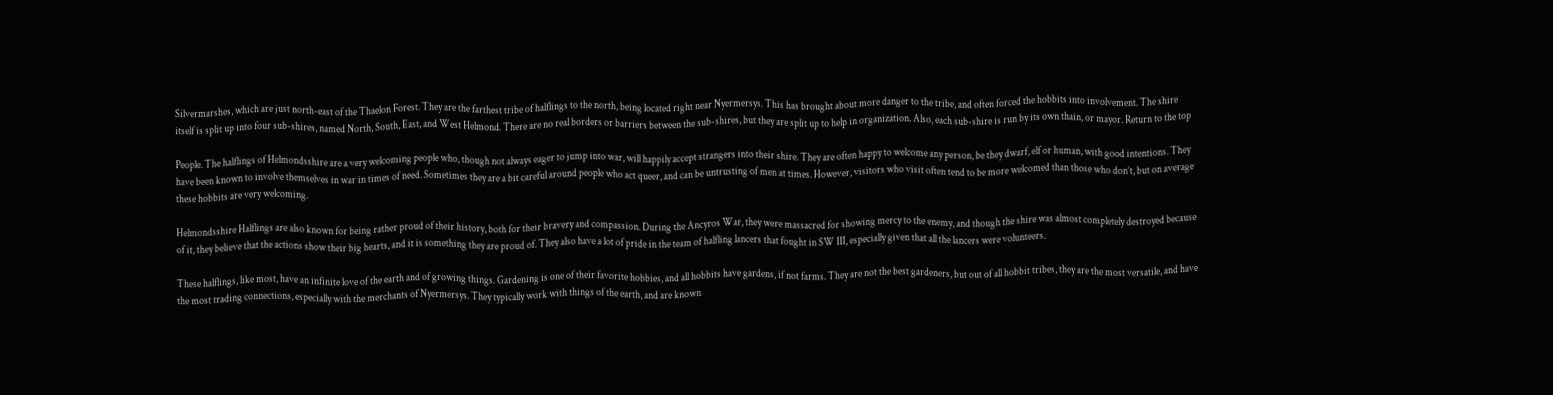Silvermarshes, which are just north-east of the Thaelon Forest. They are the farthest tribe of halflings to the north, being located right near Nyermersys. This has brought about more danger to the tribe, and often forced the hobbits into involvement. The shire itself is split up into four sub-shires, named North, South, East, and West Helmond. There are no real borders or barriers between the sub-shires, but they are split up to help in organization. Also, each sub-shire is run by its own thain, or mayor. Return to the top

People. The halflings of Helmondsshire are a very welcoming people who, though not always eager to jump into war, will happily accept strangers into their shire. They are often happy to welcome any person, be they dwarf, elf or human, with good intentions. They have been known to involve themselves in war in times of need. Sometimes they are a bit careful around people who act queer, and can be untrusting of men at times. However, visitors who visit often tend to be more welcomed than those who don’t, but on average these hobbits are very welcoming.

Helmondsshire Halflings are also known for being rather proud of their history, both for their bravery and compassion. During the Ancyros War, they were massacred for showing mercy to the enemy, and though the shire was almost completely destroyed because of it, they believe that the actions show their big hearts, and it is something they are proud of. They also have a lot of pride in the team of halfling lancers that fought in SW III, especially given that all the lancers were volunteers.

These halflings, like most, have an infinite love of the earth and of growing things. Gardening is one of their favorite hobbies, and all hobbits have gardens, if not farms. They are not the best gardeners, but out of all hobbit tribes, they are the most versatile, and have the most trading connections, especially with the merchants of Nyermersys. They typically work with things of the earth, and are known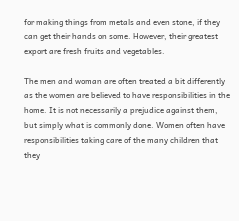for making things from metals and even stone, if they can get their hands on some. However, their greatest export are fresh fruits and vegetables.

The men and woman are often treated a bit differently as the women are believed to have responsibilities in the home. It is not necessarily a prejudice against them, but simply what is commonly done. Women often have responsibilities taking care of the many children that they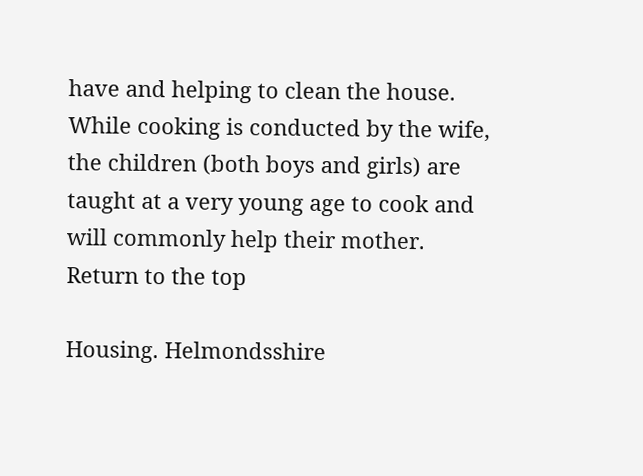have and helping to clean the house. While cooking is conducted by the wife, the children (both boys and girls) are taught at a very young age to cook and will commonly help their mother.
Return to the top

Housing. Helmondsshire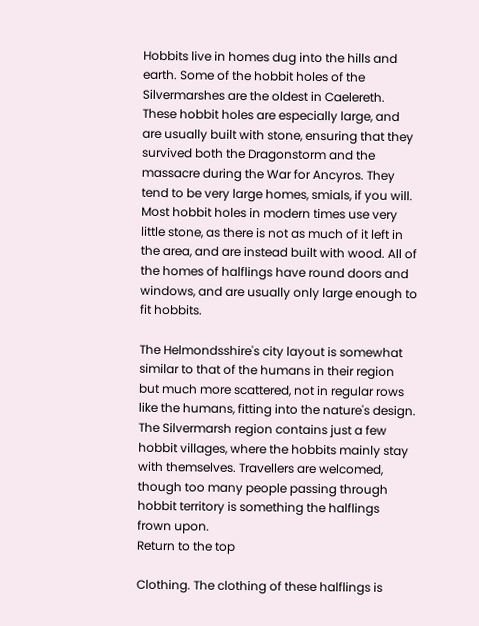Hobbits live in homes dug into the hills and earth. Some of the hobbit holes of the Silvermarshes are the oldest in Caelereth. These hobbit holes are especially large, and are usually built with stone, ensuring that they survived both the Dragonstorm and the massacre during the War for Ancyros. They tend to be very large homes, smials, if you will. Most hobbit holes in modern times use very little stone, as there is not as much of it left in the area, and are instead built with wood. All of the homes of halflings have round doors and windows, and are usually only large enough to fit hobbits.

The Helmondsshire's city layout is somewhat similar to that of the humans in their region but much more scattered, not in regular rows like the humans, fitting into the nature's design. The Silvermarsh region contains just a few hobbit villages, where the hobbits mainly stay with themselves. Travellers are welcomed, though too many people passing through hobbit territory is something the halflings frown upon.
Return to the top

Clothing. The clothing of these halflings is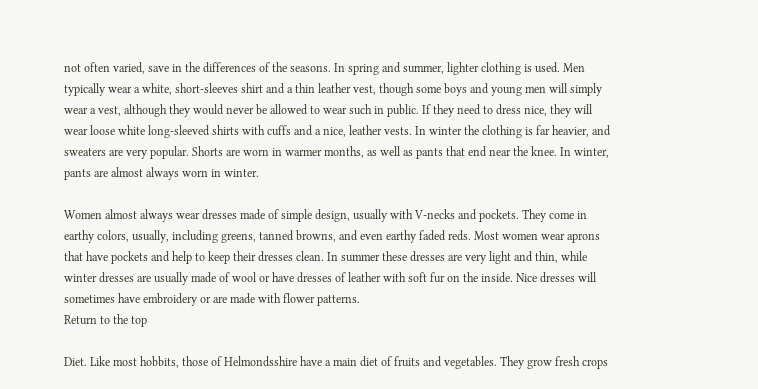not often varied, save in the differences of the seasons. In spring and summer, lighter clothing is used. Men typically wear a white, short-sleeves shirt and a thin leather vest, though some boys and young men will simply wear a vest, although they would never be allowed to wear such in public. If they need to dress nice, they will wear loose white long-sleeved shirts with cuffs and a nice, leather vests. In winter the clothing is far heavier, and sweaters are very popular. Shorts are worn in warmer months, as well as pants that end near the knee. In winter, pants are almost always worn in winter.

Women almost always wear dresses made of simple design, usually with V-necks and pockets. They come in earthy colors, usually, including greens, tanned browns, and even earthy faded reds. Most women wear aprons that have pockets and help to keep their dresses clean. In summer these dresses are very light and thin, while winter dresses are usually made of wool or have dresses of leather with soft fur on the inside. Nice dresses will sometimes have embroidery or are made with flower patterns.
Return to the top

Diet. Like most hobbits, those of Helmondsshire have a main diet of fruits and vegetables. They grow fresh crops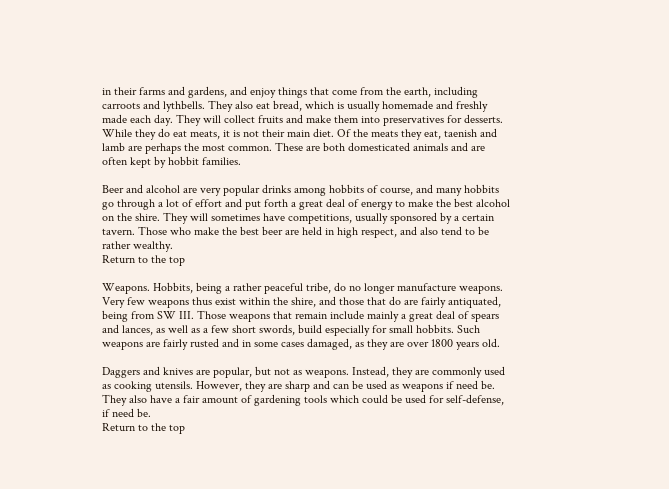in their farms and gardens, and enjoy things that come from the earth, including carroots and lythbells. They also eat bread, which is usually homemade and freshly made each day. They will collect fruits and make them into preservatives for desserts. While they do eat meats, it is not their main diet. Of the meats they eat, taenish and lamb are perhaps the most common. These are both domesticated animals and are often kept by hobbit families.

Beer and alcohol are very popular drinks among hobbits of course, and many hobbits go through a lot of effort and put forth a great deal of energy to make the best alcohol on the shire. They will sometimes have competitions, usually sponsored by a certain tavern. Those who make the best beer are held in high respect, and also tend to be rather wealthy.
Return to the top

Weapons. Hobbits, being a rather peaceful tribe, do no longer manufacture weapons. Very few weapons thus exist within the shire, and those that do are fairly antiquated, being from SW III. Those weapons that remain include mainly a great deal of spears and lances, as well as a few short swords, build especially for small hobbits. Such weapons are fairly rusted and in some cases damaged, as they are over 1800 years old.

Daggers and knives are popular, but not as weapons. Instead, they are commonly used as cooking utensils. However, they are sharp and can be used as weapons if need be. They also have a fair amount of gardening tools which could be used for self-defense, if need be.
Return to the top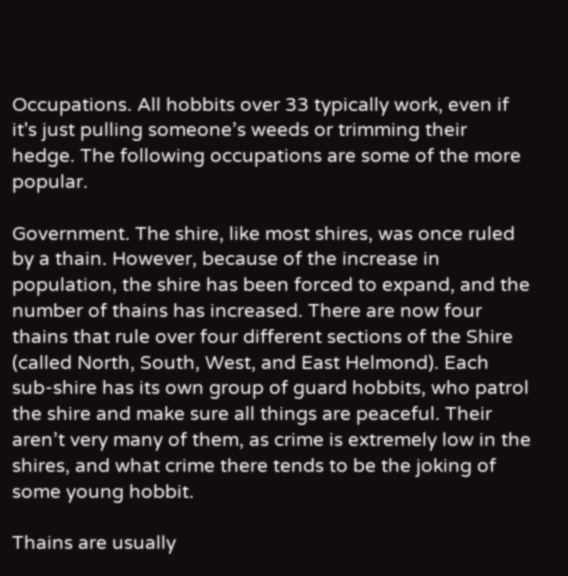Occupations. All hobbits over 33 typically work, even if it's just pulling someone’s weeds or trimming their hedge. The following occupations are some of the more popular.

Government. The shire, like most shires, was once ruled by a thain. However, because of the increase in population, the shire has been forced to expand, and the number of thains has increased. There are now four thains that rule over four different sections of the Shire (called North, South, West, and East Helmond). Each sub-shire has its own group of guard hobbits, who patrol the shire and make sure all things are peaceful. Their aren’t very many of them, as crime is extremely low in the shires, and what crime there tends to be the joking of some young hobbit.

Thains are usually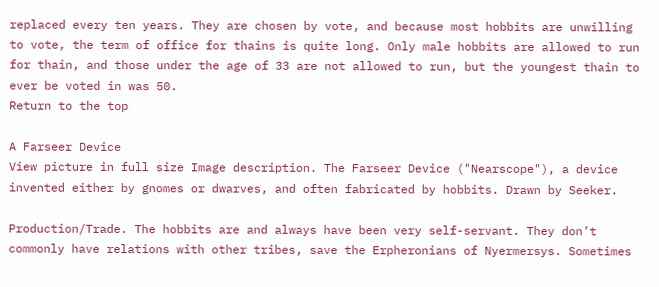replaced every ten years. They are chosen by vote, and because most hobbits are unwilling to vote, the term of office for thains is quite long. Only male hobbits are allowed to run for thain, and those under the age of 33 are not allowed to run, but the youngest thain to ever be voted in was 50.
Return to the top

A Farseer Device
View picture in full size Image description. The Farseer Device ("Nearscope"), a device invented either by gnomes or dwarves, and often fabricated by hobbits. Drawn by Seeker.

Production/Trade. The hobbits are and always have been very self-servant. They don’t commonly have relations with other tribes, save the Erpheronians of Nyermersys. Sometimes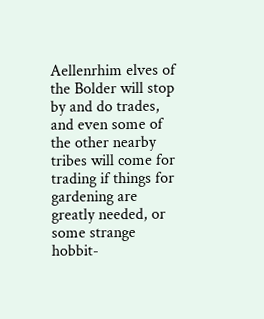Aellenrhim elves of the Bolder will stop by and do trades, and even some of the other nearby tribes will come for trading if things for gardening are greatly needed, or some strange hobbit-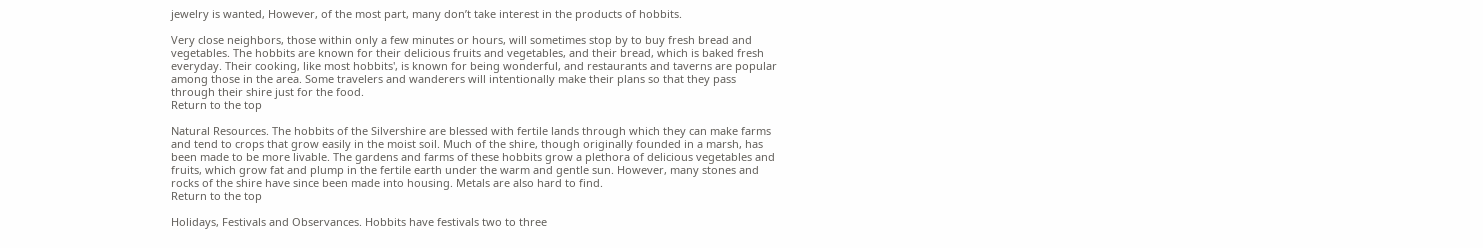jewelry is wanted, However, of the most part, many don’t take interest in the products of hobbits.

Very close neighbors, those within only a few minutes or hours, will sometimes stop by to buy fresh bread and vegetables. The hobbits are known for their delicious fruits and vegetables, and their bread, which is baked fresh everyday. Their cooking, like most hobbits', is known for being wonderful, and restaurants and taverns are popular among those in the area. Some travelers and wanderers will intentionally make their plans so that they pass through their shire just for the food.
Return to the top

Natural Resources. The hobbits of the Silvershire are blessed with fertile lands through which they can make farms and tend to crops that grow easily in the moist soil. Much of the shire, though originally founded in a marsh, has been made to be more livable. The gardens and farms of these hobbits grow a plethora of delicious vegetables and fruits, which grow fat and plump in the fertile earth under the warm and gentle sun. However, many stones and rocks of the shire have since been made into housing. Metals are also hard to find.
Return to the top

Holidays, Festivals and Observances. Hobbits have festivals two to three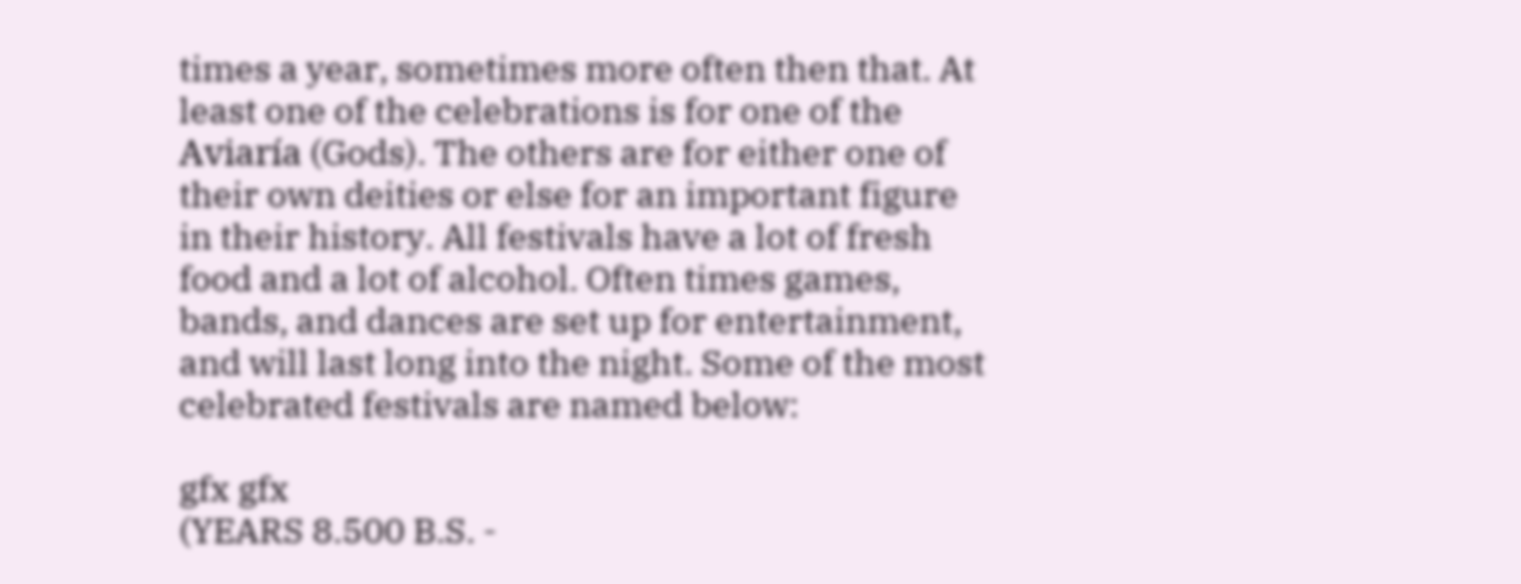times a year, sometimes more often then that. At least one of the celebrations is for one of the Aviaría (Gods). The others are for either one of their own deities or else for an important figure in their history. All festivals have a lot of fresh food and a lot of alcohol. Often times games, bands, and dances are set up for entertainment, and will last long into the night. Some of the most celebrated festivals are named below:

gfx gfx
(YEARS 8.500 B.S. -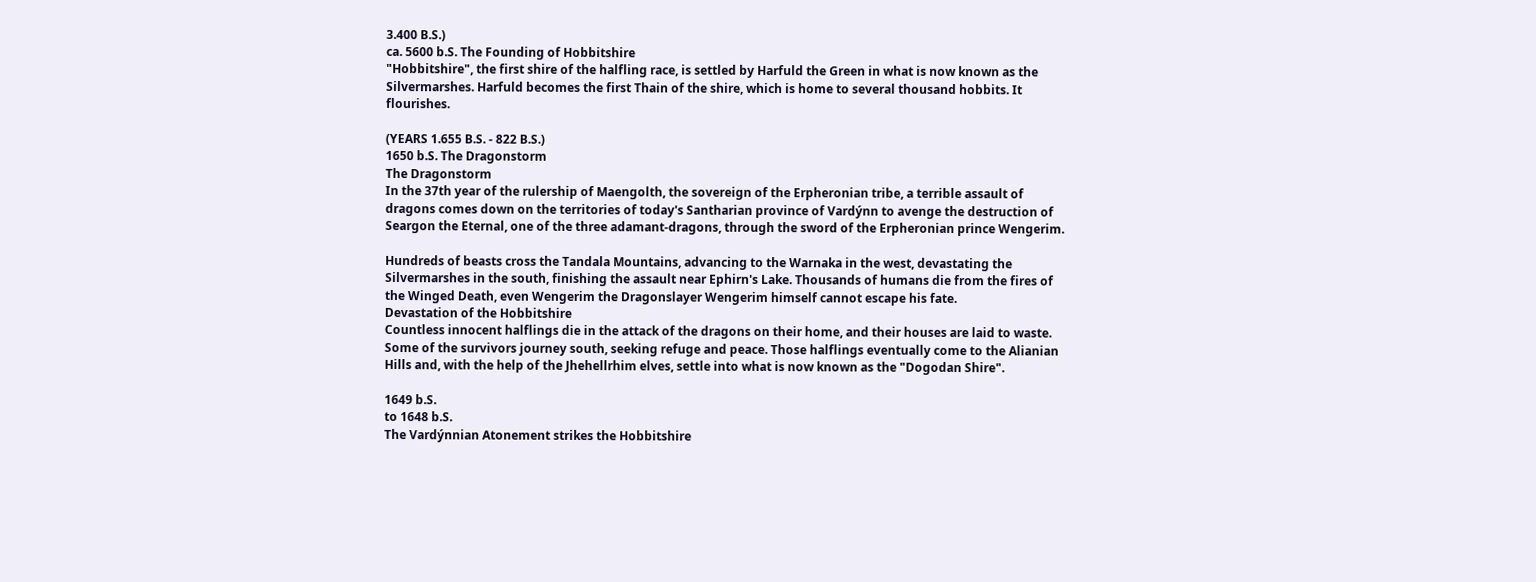3.400 B.S.)
ca. 5600 b.S. The Founding of Hobbitshire
"Hobbitshire", the first shire of the halfling race, is settled by Harfuld the Green in what is now known as the Silvermarshes. Harfuld becomes the first Thain of the shire, which is home to several thousand hobbits. It flourishes.

(YEARS 1.655 B.S. - 822 B.S.)
1650 b.S. The Dragonstorm
The Dragonstorm
In the 37th year of the rulership of Maengolth, the sovereign of the Erpheronian tribe, a terrible assault of dragons comes down on the territories of today's Santharian province of Vardýnn to avenge the destruction of Seargon the Eternal, one of the three adamant-dragons, through the sword of the Erpheronian prince Wengerim.

Hundreds of beasts cross the Tandala Mountains, advancing to the Warnaka in the west, devastating the Silvermarshes in the south, finishing the assault near Ephirn's Lake. Thousands of humans die from the fires of the Winged Death, even Wengerim the Dragonslayer Wengerim himself cannot escape his fate.
Devastation of the Hobbitshire
Countless innocent halflings die in the attack of the dragons on their home, and their houses are laid to waste. Some of the survivors journey south, seeking refuge and peace. Those halflings eventually come to the Alianian Hills and, with the help of the Jhehellrhim elves, settle into what is now known as the "Dogodan Shire".

1649 b.S.
to 1648 b.S.
The Vardýnnian Atonement strikes the Hobbitshire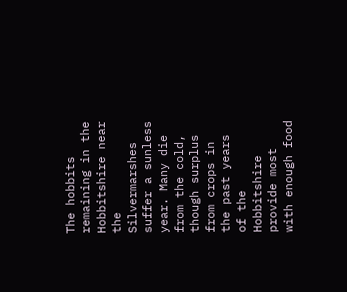The hobbits remaining in the Hobbitshire near the Silvermarshes suffer a sunless year. Many die from the cold, though surplus from crops in the past years of the Hobbitshire provide most with enough food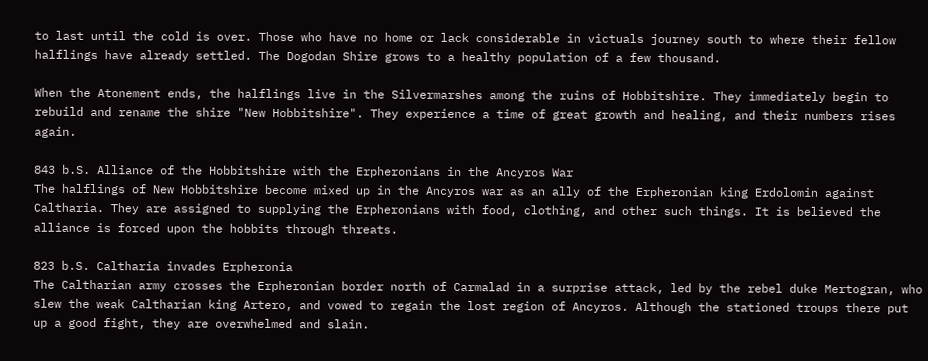to last until the cold is over. Those who have no home or lack considerable in victuals journey south to where their fellow halflings have already settled. The Dogodan Shire grows to a healthy population of a few thousand.

When the Atonement ends, the halflings live in the Silvermarshes among the ruins of Hobbitshire. They immediately begin to rebuild and rename the shire "New Hobbitshire". They experience a time of great growth and healing, and their numbers rises again.

843 b.S. Alliance of the Hobbitshire with the Erpheronians in the Ancyros War
The halflings of New Hobbitshire become mixed up in the Ancyros war as an ally of the Erpheronian king Erdolomin against Caltharia. They are assigned to supplying the Erpheronians with food, clothing, and other such things. It is believed the alliance is forced upon the hobbits through threats.

823 b.S. Caltharia invades Erpheronia
The Caltharian army crosses the Erpheronian border north of Carmalad in a surprise attack, led by the rebel duke Mertogran, who slew the weak Caltharian king Artero, and vowed to regain the lost region of Ancyros. Although the stationed troups there put up a good fight, they are overwhelmed and slain.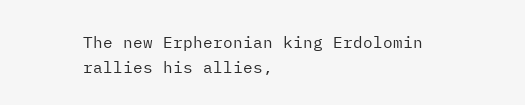The new Erpheronian king Erdolomin rallies his allies,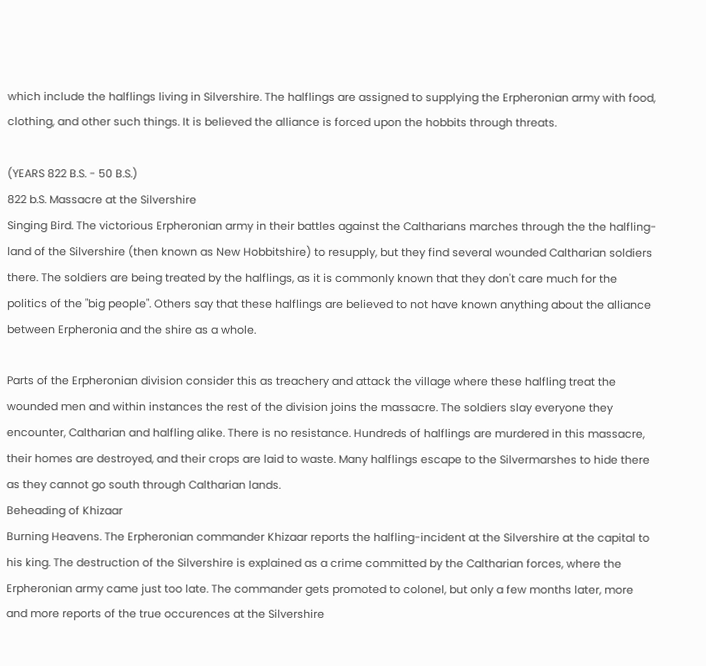which include the halflings living in Silvershire. The halflings are assigned to supplying the Erpheronian army with food, clothing, and other such things. It is believed the alliance is forced upon the hobbits through threats.

(YEARS 822 B.S. - 50 B.S.)
822 b.S. Massacre at the Silvershire
Singing Bird. The victorious Erpheronian army in their battles against the Caltharians marches through the the halfling-land of the Silvershire (then known as New Hobbitshire) to resupply, but they find several wounded Caltharian soldiers there. The soldiers are being treated by the halflings, as it is commonly known that they don't care much for the politics of the "big people". Others say that these halflings are believed to not have known anything about the alliance between Erpheronia and the shire as a whole.

Parts of the Erpheronian division consider this as treachery and attack the village where these halfling treat the wounded men and within instances the rest of the division joins the massacre. The soldiers slay everyone they encounter, Caltharian and halfling alike. There is no resistance. Hundreds of halflings are murdered in this massacre, their homes are destroyed, and their crops are laid to waste. Many halflings escape to the Silvermarshes to hide there as they cannot go south through Caltharian lands.
Beheading of Khizaar
Burning Heavens. The Erpheronian commander Khizaar reports the halfling-incident at the Silvershire at the capital to his king. The destruction of the Silvershire is explained as a crime committed by the Caltharian forces, where the Erpheronian army came just too late. The commander gets promoted to colonel, but only a few months later, more and more reports of the true occurences at the Silvershire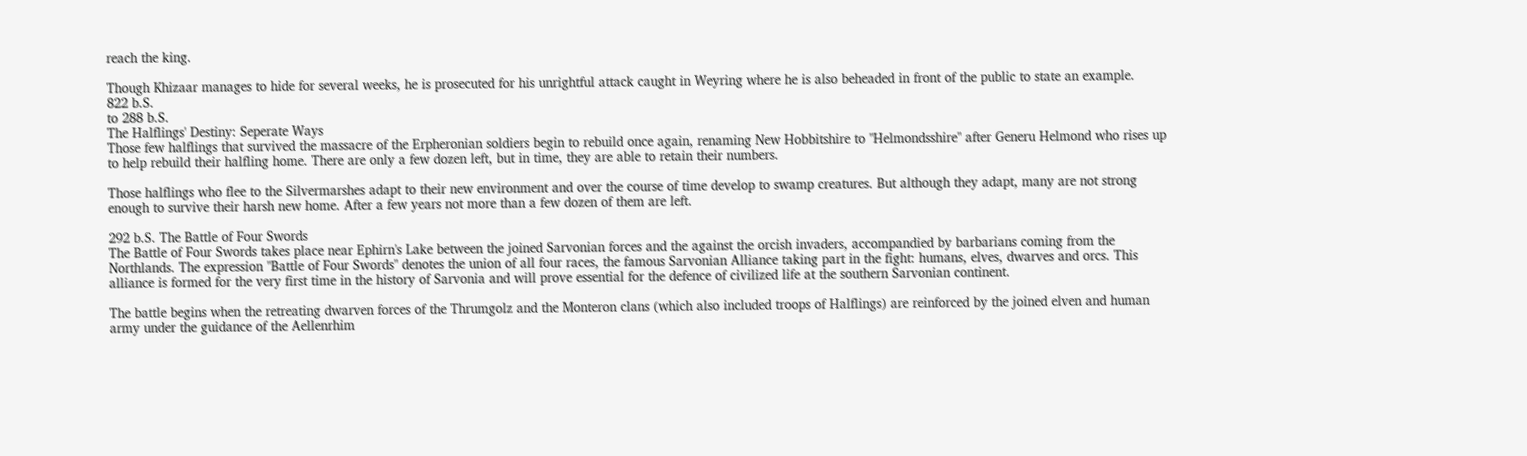reach the king.

Though Khizaar manages to hide for several weeks, he is prosecuted for his unrightful attack caught in Weyring where he is also beheaded in front of the public to state an example.
822 b.S.
to 288 b.S.
The Halflings' Destiny: Seperate Ways
Those few halflings that survived the massacre of the Erpheronian soldiers begin to rebuild once again, renaming New Hobbitshire to "Helmondsshire" after Generu Helmond who rises up to help rebuild their halfling home. There are only a few dozen left, but in time, they are able to retain their numbers.

Those halflings who flee to the Silvermarshes adapt to their new environment and over the course of time develop to swamp creatures. But although they adapt, many are not strong enough to survive their harsh new home. After a few years not more than a few dozen of them are left.

292 b.S. The Battle of Four Swords
The Battle of Four Swords takes place near Ephirn's Lake between the joined Sarvonian forces and the against the orcish invaders, accompandied by barbarians coming from the Northlands. The expression "Battle of Four Swords" denotes the union of all four races, the famous Sarvonian Alliance taking part in the fight: humans, elves, dwarves and orcs. This alliance is formed for the very first time in the history of Sarvonia and will prove essential for the defence of civilized life at the southern Sarvonian continent.

The battle begins when the retreating dwarven forces of the Thrumgolz and the Monteron clans (which also included troops of Halflings) are reinforced by the joined elven and human army under the guidance of the Aellenrhim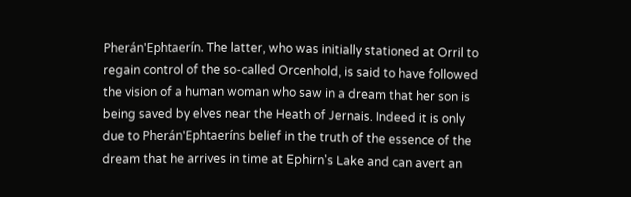Pherán'Ephtaerín. The latter, who was initially stationed at Orril to regain control of the so-called Orcenhold, is said to have followed the vision of a human woman who saw in a dream that her son is being saved by elves near the Heath of Jernais. Indeed it is only due to Pherán'Ephtaeríns belief in the truth of the essence of the dream that he arrives in time at Ephirn's Lake and can avert an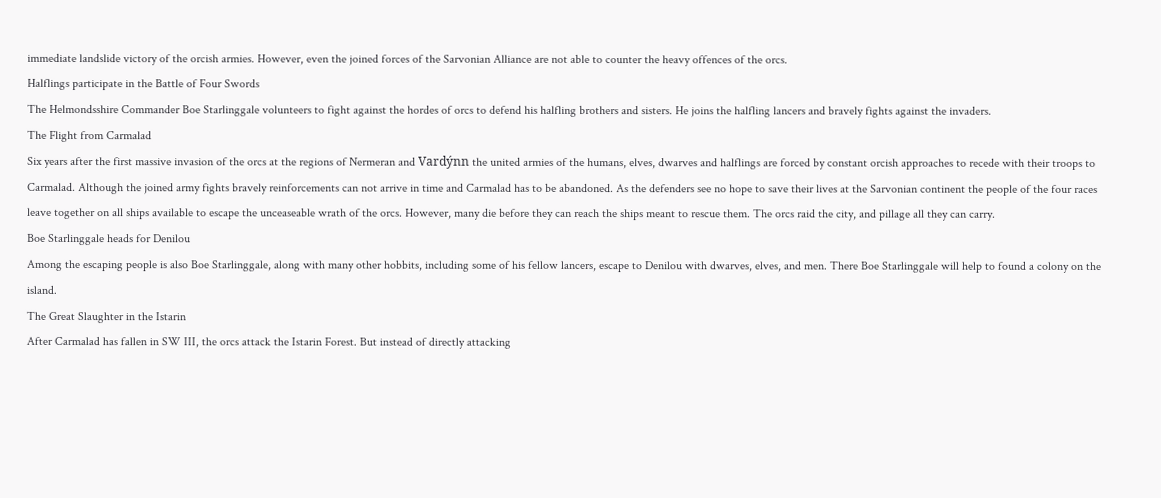immediate landslide victory of the orcish armies. However, even the joined forces of the Sarvonian Alliance are not able to counter the heavy offences of the orcs.
Halflings participate in the Battle of Four Swords
The Helmondsshire Commander Boe Starlinggale volunteers to fight against the hordes of orcs to defend his halfling brothers and sisters. He joins the halfling lancers and bravely fights against the invaders.
The Flight from Carmalad
Six years after the first massive invasion of the orcs at the regions of Nermeran and Vardýnn the united armies of the humans, elves, dwarves and halflings are forced by constant orcish approaches to recede with their troops to Carmalad. Although the joined army fights bravely reinforcements can not arrive in time and Carmalad has to be abandoned. As the defenders see no hope to save their lives at the Sarvonian continent the people of the four races leave together on all ships available to escape the unceaseable wrath of the orcs. However, many die before they can reach the ships meant to rescue them. The orcs raid the city, and pillage all they can carry.
Boe Starlinggale heads for Denilou
Among the escaping people is also Boe Starlinggale, along with many other hobbits, including some of his fellow lancers, escape to Denilou with dwarves, elves, and men. There Boe Starlinggale will help to found a colony on the island.
The Great Slaughter in the Istarin
After Carmalad has fallen in SW III, the orcs attack the Istarin Forest. But instead of directly attacking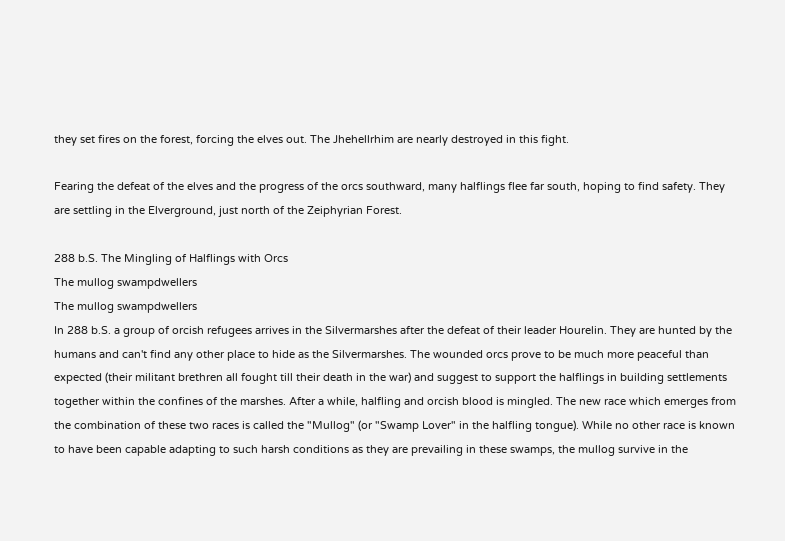they set fires on the forest, forcing the elves out. The Jhehellrhim are nearly destroyed in this fight.

Fearing the defeat of the elves and the progress of the orcs southward, many halflings flee far south, hoping to find safety. They are settling in the Elverground, just north of the Zeiphyrian Forest.

288 b.S. The Mingling of Halflings with Orcs
The mullog swampdwellers
The mullog swampdwellers
In 288 b.S. a group of orcish refugees arrives in the Silvermarshes after the defeat of their leader Hourelin. They are hunted by the humans and can't find any other place to hide as the Silvermarshes. The wounded orcs prove to be much more peaceful than expected (their militant brethren all fought till their death in the war) and suggest to support the halflings in building settlements together within the confines of the marshes. After a while, halfling and orcish blood is mingled. The new race which emerges from the combination of these two races is called the "Mullog" (or "Swamp Lover" in the halfling tongue). While no other race is known to have been capable adapting to such harsh conditions as they are prevailing in these swamps, the mullog survive in the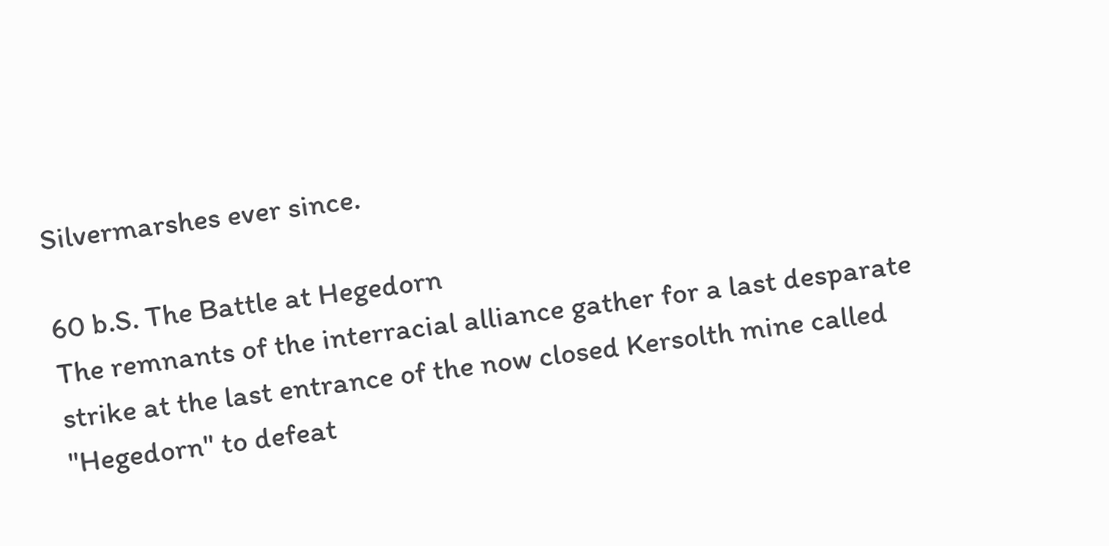Silvermarshes ever since.

60 b.S. The Battle at Hegedorn
The remnants of the interracial alliance gather for a last desparate strike at the last entrance of the now closed Kersolth mine called "Hegedorn" to defeat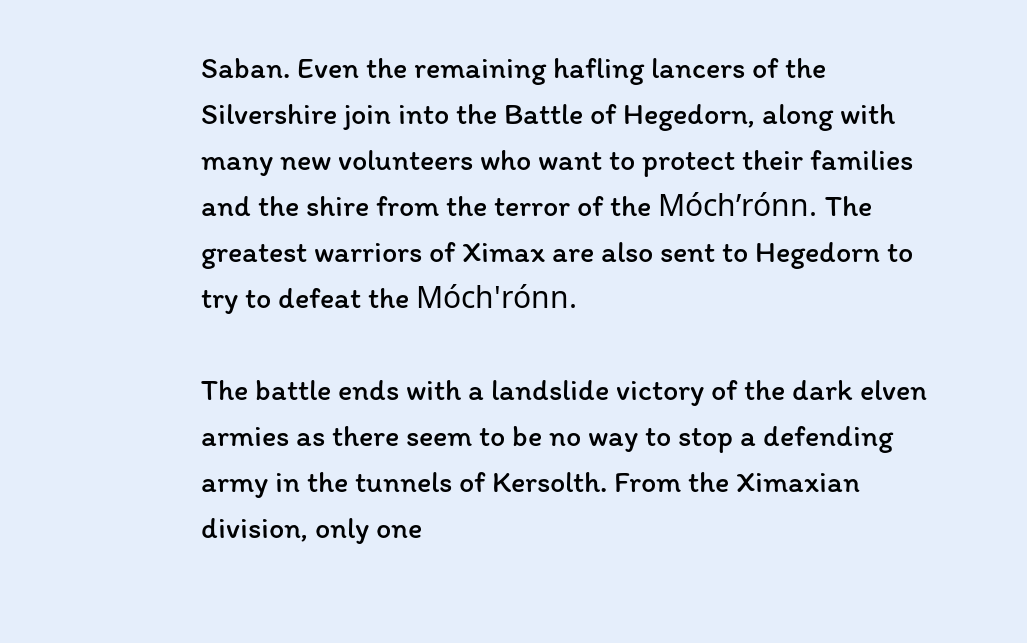Saban. Even the remaining hafling lancers of the Silvershire join into the Battle of Hegedorn, along with many new volunteers who want to protect their families and the shire from the terror of the Móch’rónn. The greatest warriors of Ximax are also sent to Hegedorn to try to defeat the Móch'rónn.

The battle ends with a landslide victory of the dark elven armies as there seem to be no way to stop a defending army in the tunnels of Kersolth. From the Ximaxian division, only one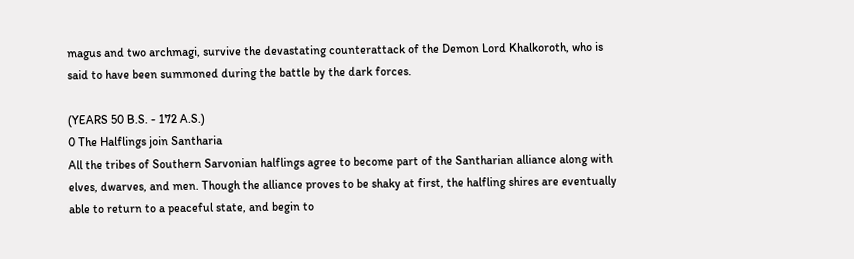magus and two archmagi, survive the devastating counterattack of the Demon Lord Khalkoroth, who is said to have been summoned during the battle by the dark forces.

(YEARS 50 B.S. - 172 A.S.)
0 The Halflings join Santharia
All the tribes of Southern Sarvonian halflings agree to become part of the Santharian alliance along with elves, dwarves, and men. Though the alliance proves to be shaky at first, the halfling shires are eventually able to return to a peaceful state, and begin to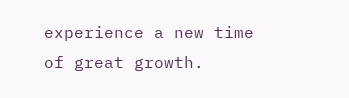experience a new time of great growth.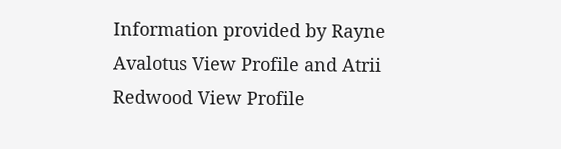Information provided by Rayne Avalotus View Profile and Atrii Redwood View Profile